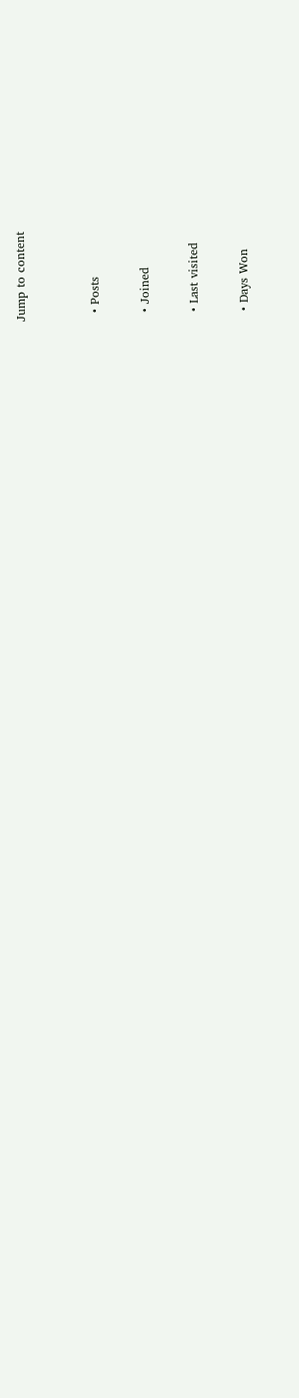Jump to content


  • Posts

  • Joined

  • Last visited

  • Days Won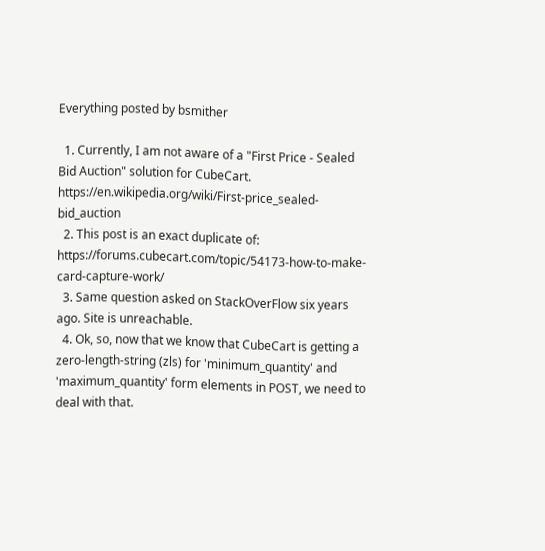Everything posted by bsmither

  1. Currently, I am not aware of a "First Price - Sealed Bid Auction" solution for CubeCart. https://en.wikipedia.org/wiki/First-price_sealed-bid_auction
  2. This post is an exact duplicate of: https://forums.cubecart.com/topic/54173-how-to-make-card-capture-work/
  3. Same question asked on StackOverFlow six years ago. Site is unreachable.
  4. Ok, so, now that we know that CubeCart is getting a zero-length-string (zls) for 'minimum_quantity' and 'maximum_quantity' form elements in POST, we need to deal with that.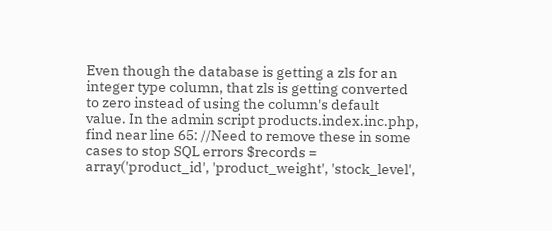Even though the database is getting a zls for an integer type column, that zls is getting converted to zero instead of using the column's default value. In the admin script products.index.inc.php, find near line 65: //Need to remove these in some cases to stop SQL errors $records = array('product_id', 'product_weight', 'stock_level',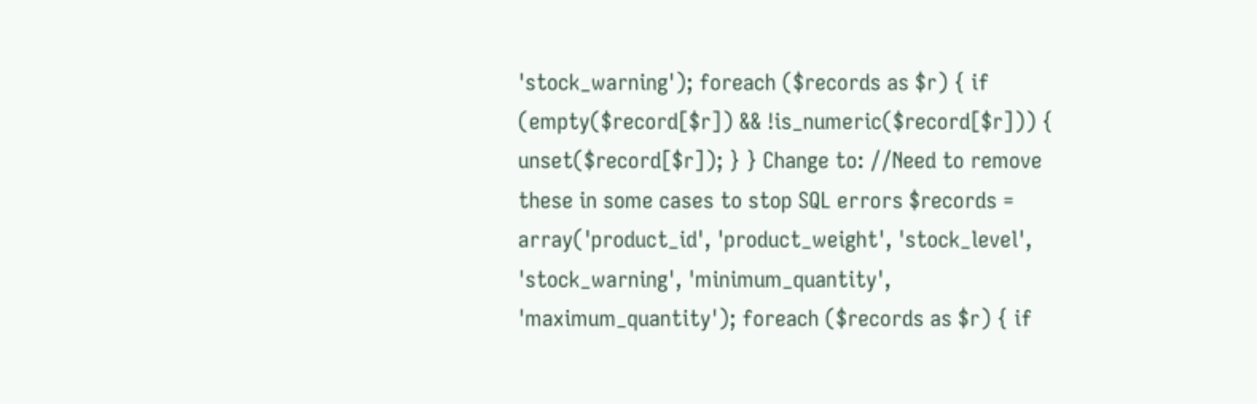'stock_warning'); foreach ($records as $r) { if (empty($record[$r]) && !is_numeric($record[$r])) { unset($record[$r]); } } Change to: //Need to remove these in some cases to stop SQL errors $records = array('product_id', 'product_weight', 'stock_level', 'stock_warning', 'minimum_quantity', 'maximum_quantity'); foreach ($records as $r) { if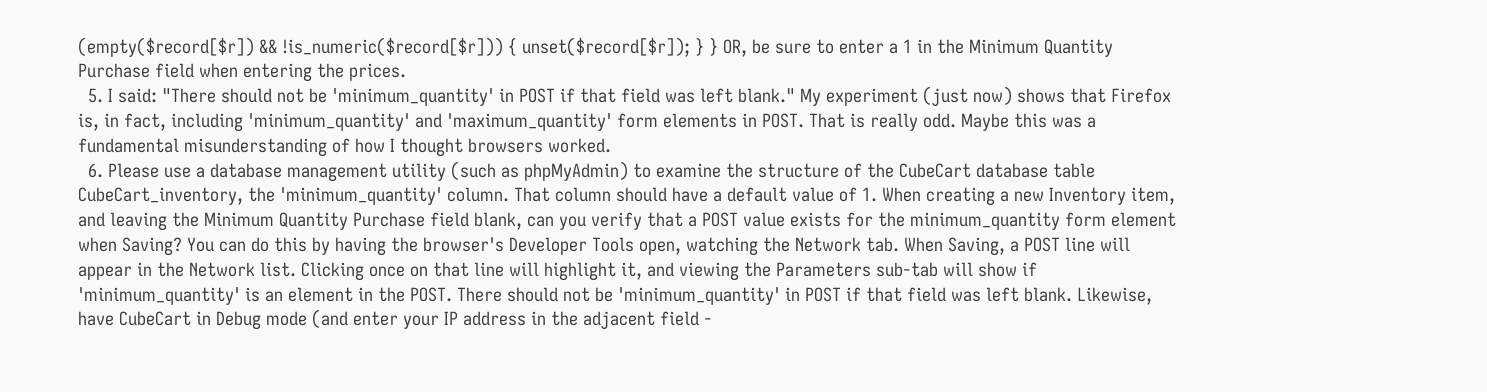(empty($record[$r]) && !is_numeric($record[$r])) { unset($record[$r]); } } OR, be sure to enter a 1 in the Minimum Quantity Purchase field when entering the prices.
  5. I said: "There should not be 'minimum_quantity' in POST if that field was left blank." My experiment (just now) shows that Firefox is, in fact, including 'minimum_quantity' and 'maximum_quantity' form elements in POST. That is really odd. Maybe this was a fundamental misunderstanding of how I thought browsers worked.
  6. Please use a database management utility (such as phpMyAdmin) to examine the structure of the CubeCart database table CubeCart_inventory, the 'minimum_quantity' column. That column should have a default value of 1. When creating a new Inventory item, and leaving the Minimum Quantity Purchase field blank, can you verify that a POST value exists for the minimum_quantity form element when Saving? You can do this by having the browser's Developer Tools open, watching the Network tab. When Saving, a POST line will appear in the Network list. Clicking once on that line will highlight it, and viewing the Parameters sub-tab will show if 'minimum_quantity' is an element in the POST. There should not be 'minimum_quantity' in POST if that field was left blank. Likewise, have CubeCart in Debug mode (and enter your IP address in the adjacent field -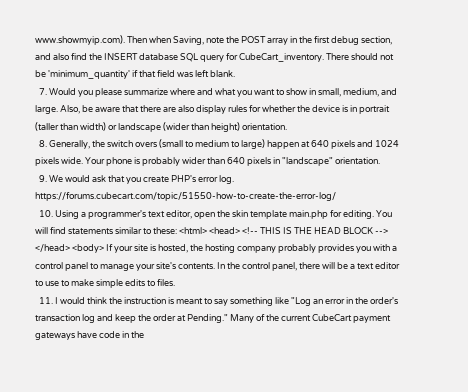www.showmyip.com). Then when Saving, note the POST array in the first debug section, and also find the INSERT database SQL query for CubeCart_inventory. There should not be 'minimum_quantity' if that field was left blank.
  7. Would you please summarize where and what you want to show in small, medium, and large. Also, be aware that there are also display rules for whether the device is in portrait (taller than width) or landscape (wider than height) orientation.
  8. Generally, the switch overs (small to medium to large) happen at 640 pixels and 1024 pixels wide. Your phone is probably wider than 640 pixels in "landscape" orientation.
  9. We would ask that you create PHP's error log. https://forums.cubecart.com/topic/51550-how-to-create-the-error-log/
  10. Using a programmer's text editor, open the skin template main.php for editing. You will find statements similar to these: <html> <head> <!-- THIS IS THE HEAD BLOCK --> </head> <body> If your site is hosted, the hosting company probably provides you with a control panel to manage your site's contents. In the control panel, there will be a text editor to use to make simple edits to files.
  11. I would think the instruction is meant to say something like "Log an error in the order's transaction log and keep the order at Pending." Many of the current CubeCart payment gateways have code in the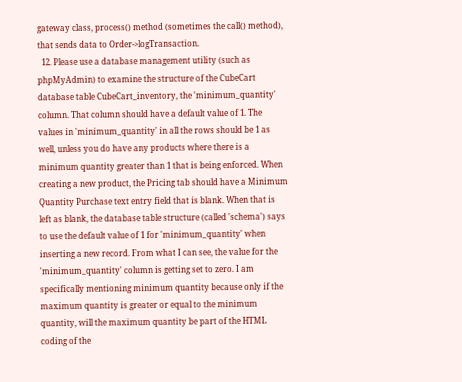gateway class, process() method (sometimes the call() method), that sends data to Order->logTransaction.
  12. Please use a database management utility (such as phpMyAdmin) to examine the structure of the CubeCart database table CubeCart_inventory, the 'minimum_quantity' column. That column should have a default value of 1. The values in 'minimum_quantity' in all the rows should be 1 as well, unless you do have any products where there is a minimum quantity greater than 1 that is being enforced. When creating a new product, the Pricing tab should have a Minimum Quantity Purchase text entry field that is blank. When that is left as blank, the database table structure (called 'schema') says to use the default value of 1 for 'minimum_quantity' when inserting a new record. From what I can see, the value for the 'minimum_quantity' column is getting set to zero. I am specifically mentioning minimum quantity because only if the maximum quantity is greater or equal to the minimum quantity, will the maximum quantity be part of the HTML coding of the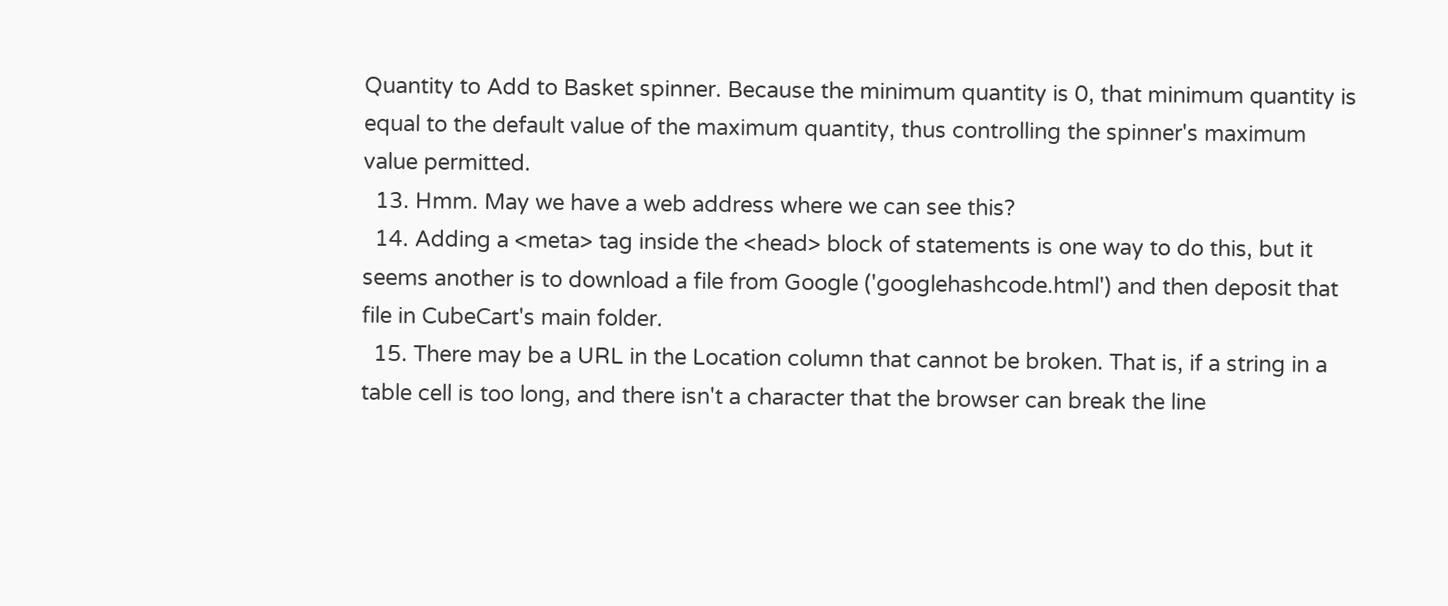Quantity to Add to Basket spinner. Because the minimum quantity is 0, that minimum quantity is equal to the default value of the maximum quantity, thus controlling the spinner's maximum value permitted.
  13. Hmm. May we have a web address where we can see this?
  14. Adding a <meta> tag inside the <head> block of statements is one way to do this, but it seems another is to download a file from Google ('googlehashcode.html') and then deposit that file in CubeCart's main folder.
  15. There may be a URL in the Location column that cannot be broken. That is, if a string in a table cell is too long, and there isn't a character that the browser can break the line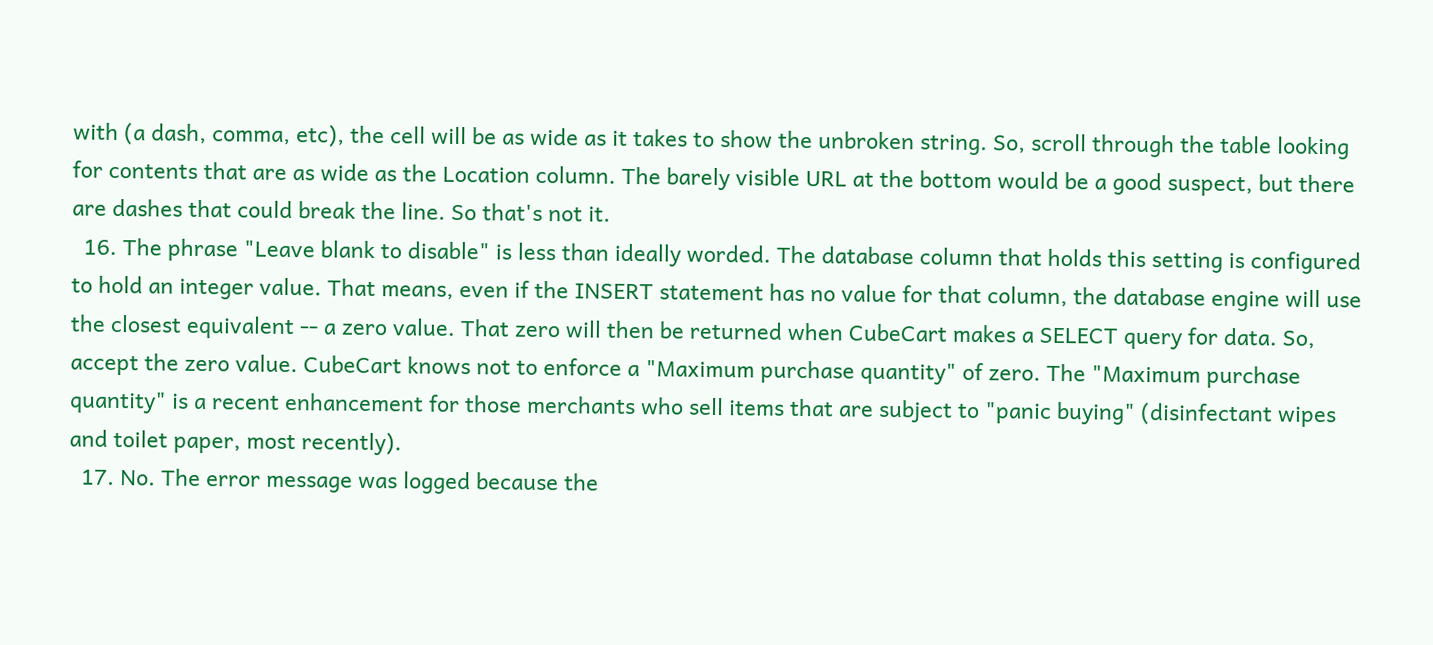with (a dash, comma, etc), the cell will be as wide as it takes to show the unbroken string. So, scroll through the table looking for contents that are as wide as the Location column. The barely visible URL at the bottom would be a good suspect, but there are dashes that could break the line. So that's not it.
  16. The phrase "Leave blank to disable" is less than ideally worded. The database column that holds this setting is configured to hold an integer value. That means, even if the INSERT statement has no value for that column, the database engine will use the closest equivalent -- a zero value. That zero will then be returned when CubeCart makes a SELECT query for data. So, accept the zero value. CubeCart knows not to enforce a "Maximum purchase quantity" of zero. The "Maximum purchase quantity" is a recent enhancement for those merchants who sell items that are subject to "panic buying" (disinfectant wipes and toilet paper, most recently).
  17. No. The error message was logged because the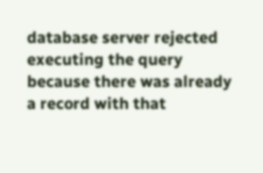database server rejected executing the query because there was already a record with that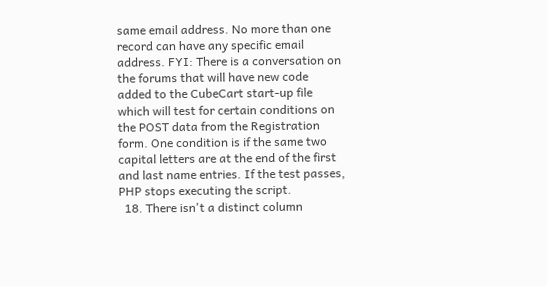same email address. No more than one record can have any specific email address. FYI: There is a conversation on the forums that will have new code added to the CubeCart start-up file which will test for certain conditions on the POST data from the Registration form. One condition is if the same two capital letters are at the end of the first and last name entries. If the test passes, PHP stops executing the script.
  18. There isn't a distinct column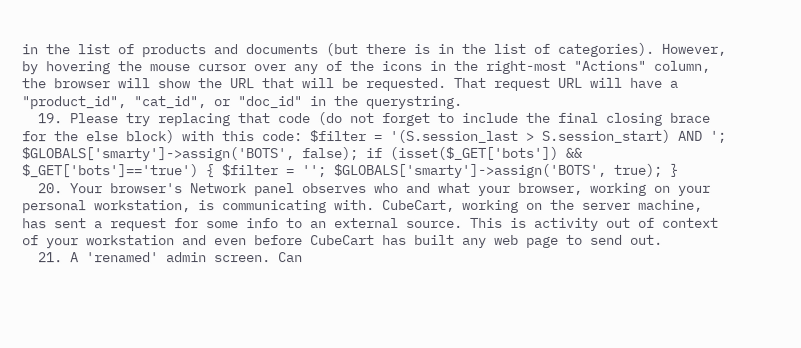in the list of products and documents (but there is in the list of categories). However, by hovering the mouse cursor over any of the icons in the right-most "Actions" column, the browser will show the URL that will be requested. That request URL will have a "product_id", "cat_id", or "doc_id" in the querystring.
  19. Please try replacing that code (do not forget to include the final closing brace for the else block) with this code: $filter = '(S.session_last > S.session_start) AND '; $GLOBALS['smarty']->assign('BOTS', false); if (isset($_GET['bots']) && $_GET['bots']=='true') { $filter = ''; $GLOBALS['smarty']->assign('BOTS', true); }
  20. Your browser's Network panel observes who and what your browser, working on your personal workstation, is communicating with. CubeCart, working on the server machine, has sent a request for some info to an external source. This is activity out of context of your workstation and even before CubeCart has built any web page to send out.
  21. A 'renamed' admin screen. Can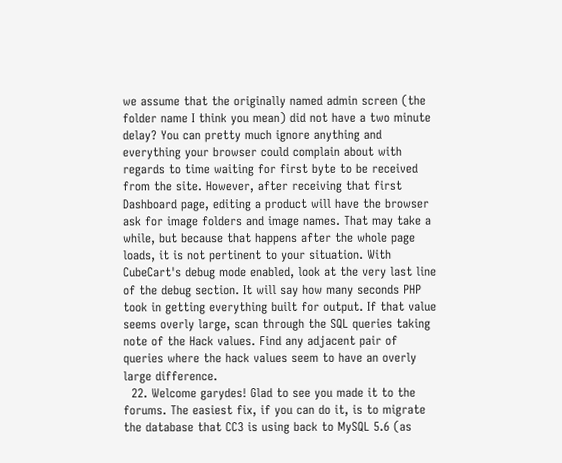we assume that the originally named admin screen (the folder name I think you mean) did not have a two minute delay? You can pretty much ignore anything and everything your browser could complain about with regards to time waiting for first byte to be received from the site. However, after receiving that first Dashboard page, editing a product will have the browser ask for image folders and image names. That may take a while, but because that happens after the whole page loads, it is not pertinent to your situation. With CubeCart's debug mode enabled, look at the very last line of the debug section. It will say how many seconds PHP took in getting everything built for output. If that value seems overly large, scan through the SQL queries taking note of the Hack values. Find any adjacent pair of queries where the hack values seem to have an overly large difference.
  22. Welcome garydes! Glad to see you made it to the forums. The easiest fix, if you can do it, is to migrate the database that CC3 is using back to MySQL 5.6 (as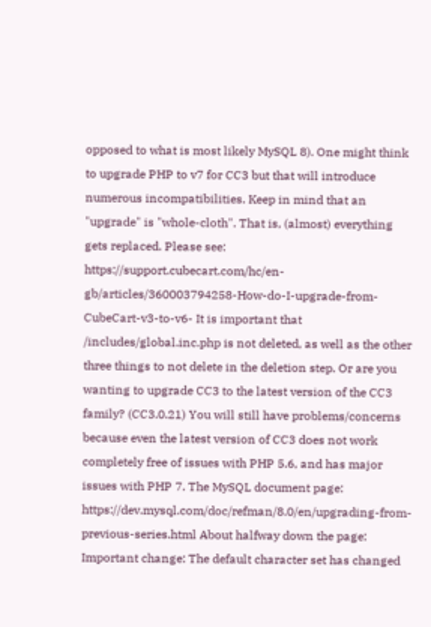opposed to what is most likely MySQL 8). One might think to upgrade PHP to v7 for CC3 but that will introduce numerous incompatibilities. Keep in mind that an "upgrade" is "whole-cloth". That is, (almost) everything gets replaced. Please see: https://support.cubecart.com/hc/en-gb/articles/360003794258-How-do-I-upgrade-from-CubeCart-v3-to-v6- It is important that /includes/global.inc.php is not deleted, as well as the other three things to not delete in the deletion step. Or are you wanting to upgrade CC3 to the latest version of the CC3 family? (CC3.0.21) You will still have problems/concerns because even the latest version of CC3 does not work completely free of issues with PHP 5.6, and has major issues with PHP 7. The MySQL document page: https://dev.mysql.com/doc/refman/8.0/en/upgrading-from-previous-series.html About halfway down the page: Important change: The default character set has changed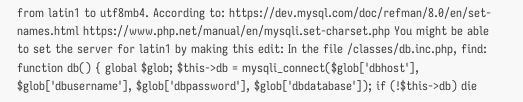from latin1 to utf8mb4. According to: https://dev.mysql.com/doc/refman/8.0/en/set-names.html https://www.php.net/manual/en/mysqli.set-charset.php You might be able to set the server for latin1 by making this edit: In the file /classes/db.inc.php, find: function db() { global $glob; $this->db = mysqli_connect($glob['dbhost'], $glob['dbusername'], $glob['dbpassword'], $glob['dbdatabase']); if (!$this->db) die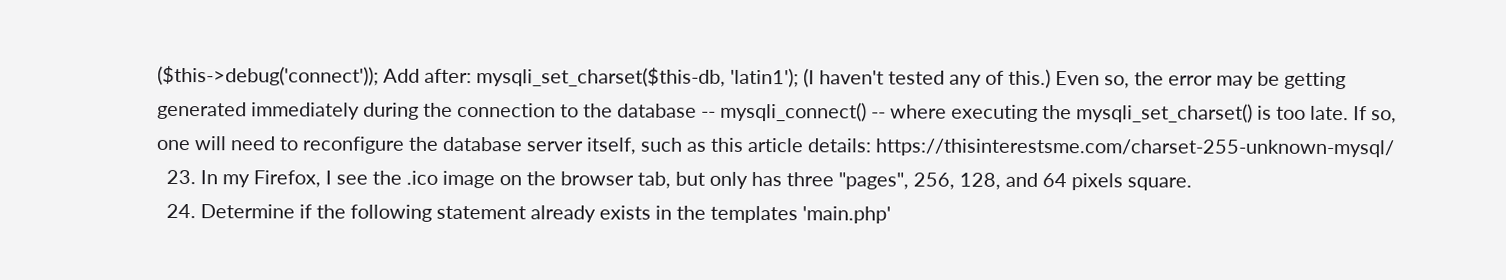($this->debug('connect')); Add after: mysqli_set_charset($this-db, 'latin1'); (I haven't tested any of this.) Even so, the error may be getting generated immediately during the connection to the database -- mysqli_connect() -- where executing the mysqli_set_charset() is too late. If so, one will need to reconfigure the database server itself, such as this article details: https://thisinterestsme.com/charset-255-unknown-mysql/
  23. In my Firefox, I see the .ico image on the browser tab, but only has three "pages", 256, 128, and 64 pixels square.
  24. Determine if the following statement already exists in the templates 'main.php'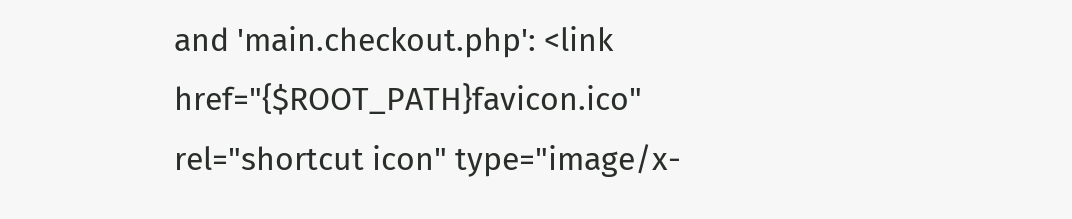and 'main.checkout.php': <link href="{$ROOT_PATH}favicon.ico" rel="shortcut icon" type="image/x-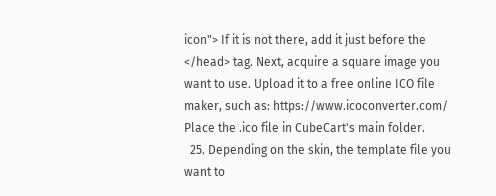icon"> If it is not there, add it just before the </head> tag. Next, acquire a square image you want to use. Upload it to a free online ICO file maker, such as: https://www.icoconverter.com/ Place the .ico file in CubeCart's main folder.
  25. Depending on the skin, the template file you want to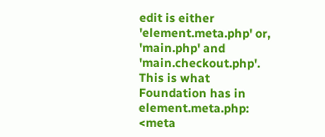edit is either 'element.meta.php' or, 'main.php' and 'main.checkout.php'. This is what Foundation has in element.meta.php: <meta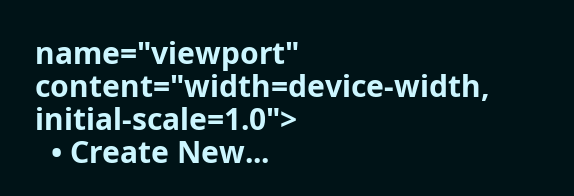name="viewport" content="width=device-width, initial-scale=1.0">
  • Create New...